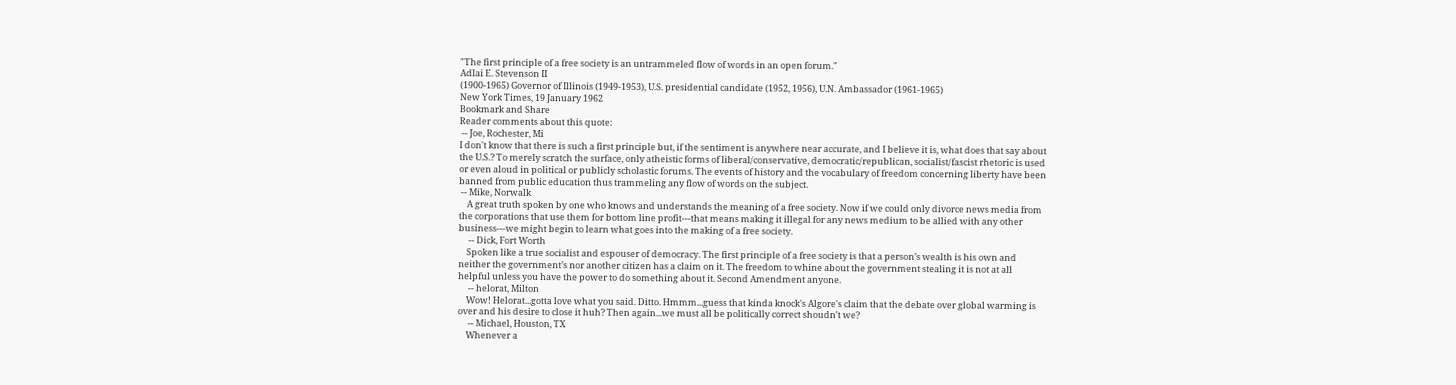"The first principle of a free society is an untrammeled flow of words in an open forum."
Adlai E. Stevenson II
(1900-1965) Governor of Illinois (1949-1953), U.S. presidential candidate (1952, 1956), U.N. Ambassador (1961-1965)
New York Times, 19 January 1962
Bookmark and Share
Reader comments about this quote:
 -- Joe, Rochester, Mi
I don't know that there is such a first principle but, if the sentiment is anywhere near accurate, and I believe it is, what does that say about the U.S.? To merely scratch the surface, only atheistic forms of liberal/conservative, democratic/republican, socialist/fascist rhetoric is used or even aloud in political or publicly scholastic forums. The events of history and the vocabulary of freedom concerning liberty have been banned from public education thus trammeling any flow of words on the subject.
 -- Mike, Norwalk
    A great truth spoken by one who knows and understands the meaning of a free society. Now if we could only divorce news media from the corporations that use them for bottom line profit---that means making it illegal for any news medium to be allied with any other business---we might begin to learn what goes into the making of a free society.
     -- Dick, Fort Worth
    Spoken like a true socialist and espouser of democracy. The first principle of a free society is that a person’s wealth is his own and neither the government’s nor another citizen has a claim on it. The freedom to whine about the government stealing it is not at all helpful unless you have the power to do something about it. Second Amendment anyone.
     -- helorat, Milton
    Wow! Helorat...gotta love what you said. Ditto. Hmmm...guess that kinda knock's Algore's claim that the debate over global warming is over and his desire to close it huh? Then again...we must all be politically correct shoudn't we?
     -- Michael, Houston, TX
    Whenever a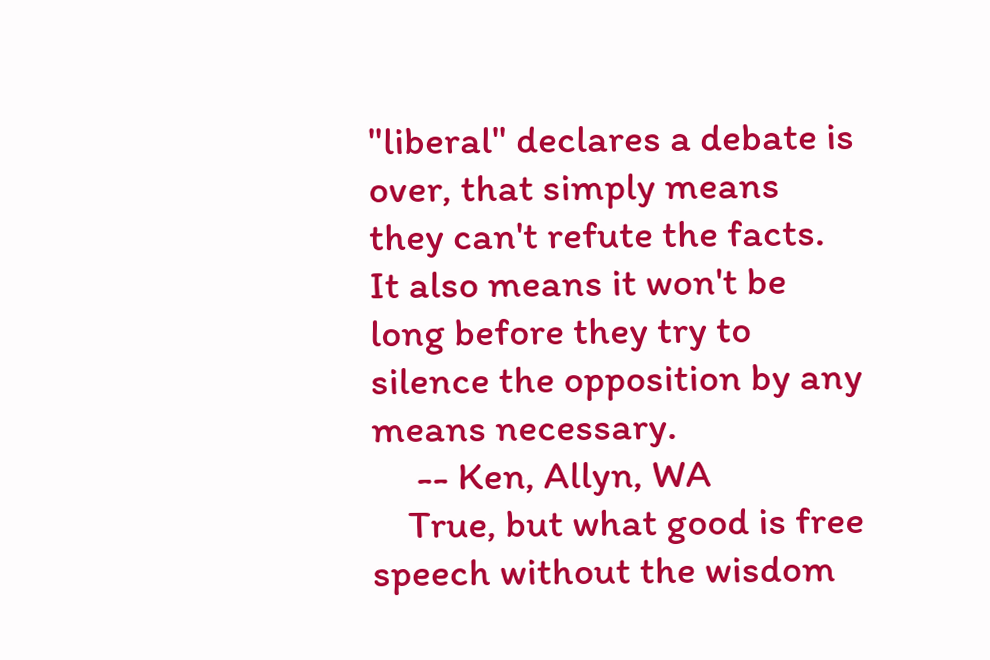"liberal" declares a debate is over, that simply means they can't refute the facts. It also means it won't be long before they try to silence the opposition by any means necessary.
     -- Ken, Allyn, WA
    True, but what good is free speech without the wisdom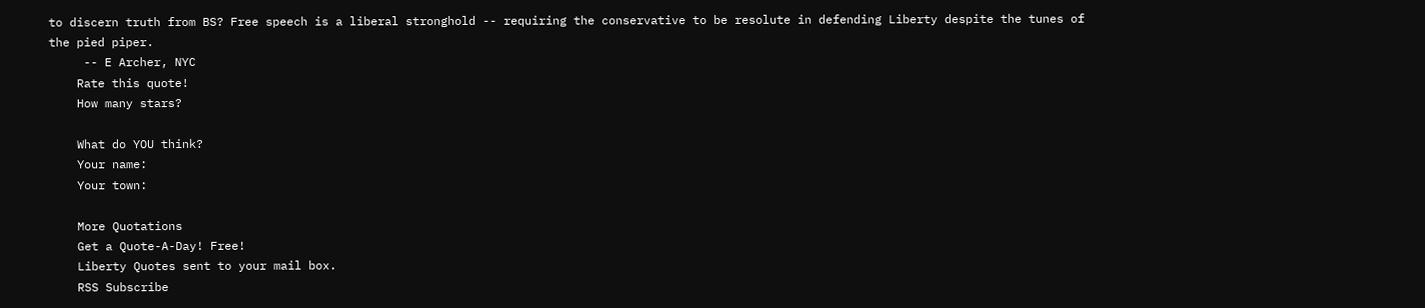to discern truth from BS? Free speech is a liberal stronghold -- requiring the conservative to be resolute in defending Liberty despite the tunes of the pied piper.
     -- E Archer, NYC
    Rate this quote!
    How many stars?

    What do YOU think?
    Your name:
    Your town:

    More Quotations
    Get a Quote-A-Day! Free!
    Liberty Quotes sent to your mail box.
    RSS Subscribe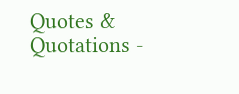Quotes & Quotations -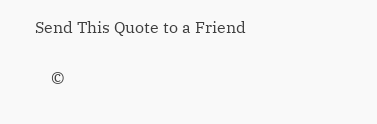Send This Quote to a Friend

    ©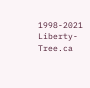1998-2021 Liberty-Tree.ca